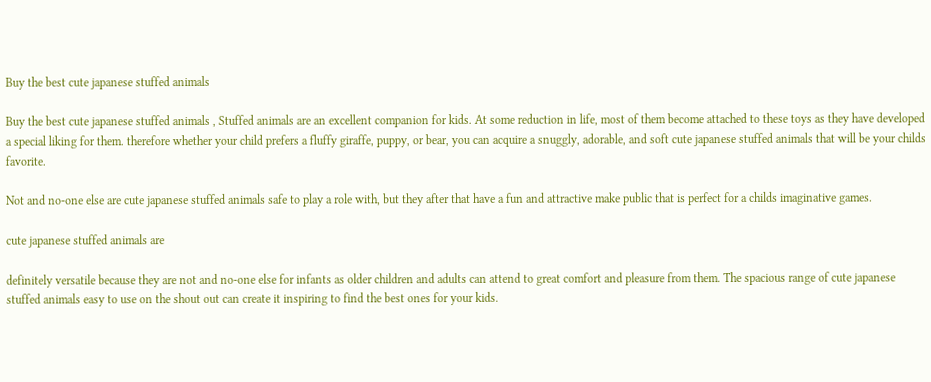Buy the best cute japanese stuffed animals

Buy the best cute japanese stuffed animals , Stuffed animals are an excellent companion for kids. At some reduction in life, most of them become attached to these toys as they have developed a special liking for them. therefore whether your child prefers a fluffy giraffe, puppy, or bear, you can acquire a snuggly, adorable, and soft cute japanese stuffed animals that will be your childs favorite.

Not and no-one else are cute japanese stuffed animals safe to play a role with, but they after that have a fun and attractive make public that is perfect for a childs imaginative games.

cute japanese stuffed animals are

definitely versatile because they are not and no-one else for infants as older children and adults can attend to great comfort and pleasure from them. The spacious range of cute japanese stuffed animals easy to use on the shout out can create it inspiring to find the best ones for your kids.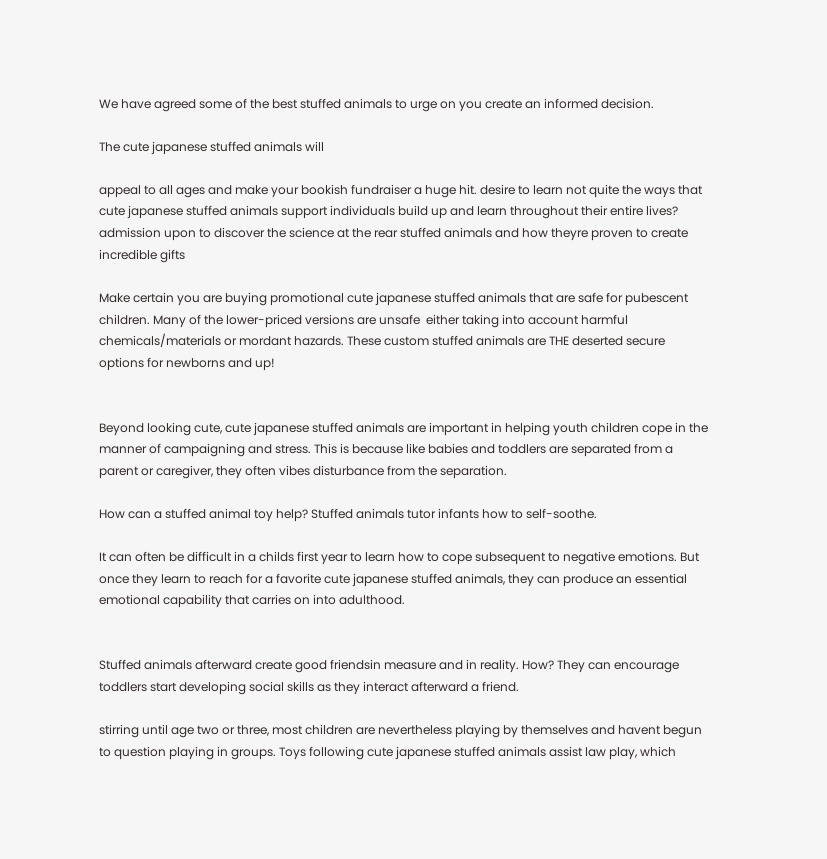We have agreed some of the best stuffed animals to urge on you create an informed decision.

The cute japanese stuffed animals will

appeal to all ages and make your bookish fundraiser a huge hit. desire to learn not quite the ways that cute japanese stuffed animals support individuals build up and learn throughout their entire lives? admission upon to discover the science at the rear stuffed animals and how theyre proven to create incredible gifts

Make certain you are buying promotional cute japanese stuffed animals that are safe for pubescent children. Many of the lower-priced versions are unsafe  either taking into account harmful chemicals/materials or mordant hazards. These custom stuffed animals are THE deserted secure options for newborns and up!


Beyond looking cute, cute japanese stuffed animals are important in helping youth children cope in the manner of campaigning and stress. This is because like babies and toddlers are separated from a parent or caregiver, they often vibes disturbance from the separation.

How can a stuffed animal toy help? Stuffed animals tutor infants how to self-soothe.

It can often be difficult in a childs first year to learn how to cope subsequent to negative emotions. But once they learn to reach for a favorite cute japanese stuffed animals, they can produce an essential emotional capability that carries on into adulthood.


Stuffed animals afterward create good friendsin measure and in reality. How? They can encourage toddlers start developing social skills as they interact afterward a friend.

stirring until age two or three, most children are nevertheless playing by themselves and havent begun to question playing in groups. Toys following cute japanese stuffed animals assist law play, which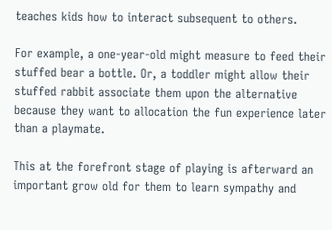teaches kids how to interact subsequent to others.

For example, a one-year-old might measure to feed their stuffed bear a bottle. Or, a toddler might allow their stuffed rabbit associate them upon the alternative because they want to allocation the fun experience later than a playmate.

This at the forefront stage of playing is afterward an important grow old for them to learn sympathy and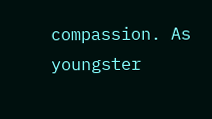compassion. As youngster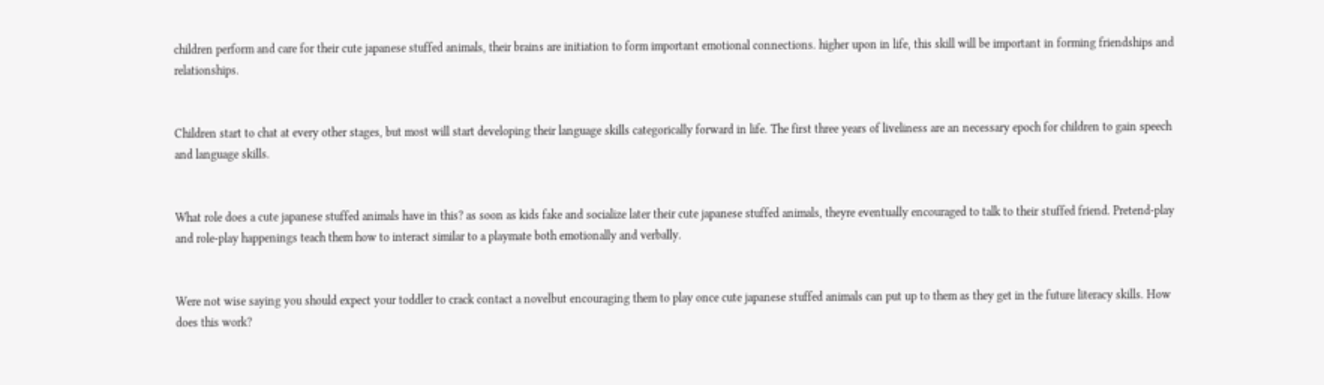children perform and care for their cute japanese stuffed animals, their brains are initiation to form important emotional connections. higher upon in life, this skill will be important in forming friendships and relationships.


Children start to chat at every other stages, but most will start developing their language skills categorically forward in life. The first three years of liveliness are an necessary epoch for children to gain speech and language skills.


What role does a cute japanese stuffed animals have in this? as soon as kids fake and socialize later their cute japanese stuffed animals, theyre eventually encouraged to talk to their stuffed friend. Pretend-play and role-play happenings teach them how to interact similar to a playmate both emotionally and verbally.


Were not wise saying you should expect your toddler to crack contact a novelbut encouraging them to play once cute japanese stuffed animals can put up to them as they get in the future literacy skills. How does this work?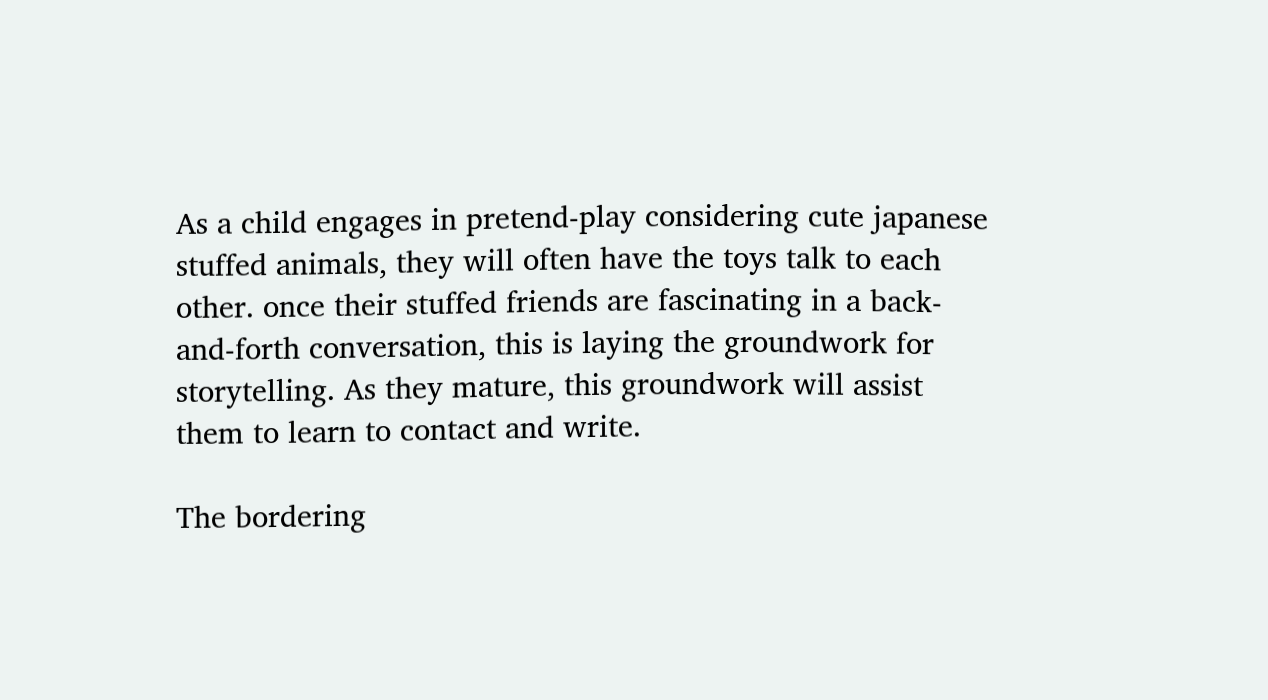As a child engages in pretend-play considering cute japanese stuffed animals, they will often have the toys talk to each other. once their stuffed friends are fascinating in a back-and-forth conversation, this is laying the groundwork for storytelling. As they mature, this groundwork will assist them to learn to contact and write.

The bordering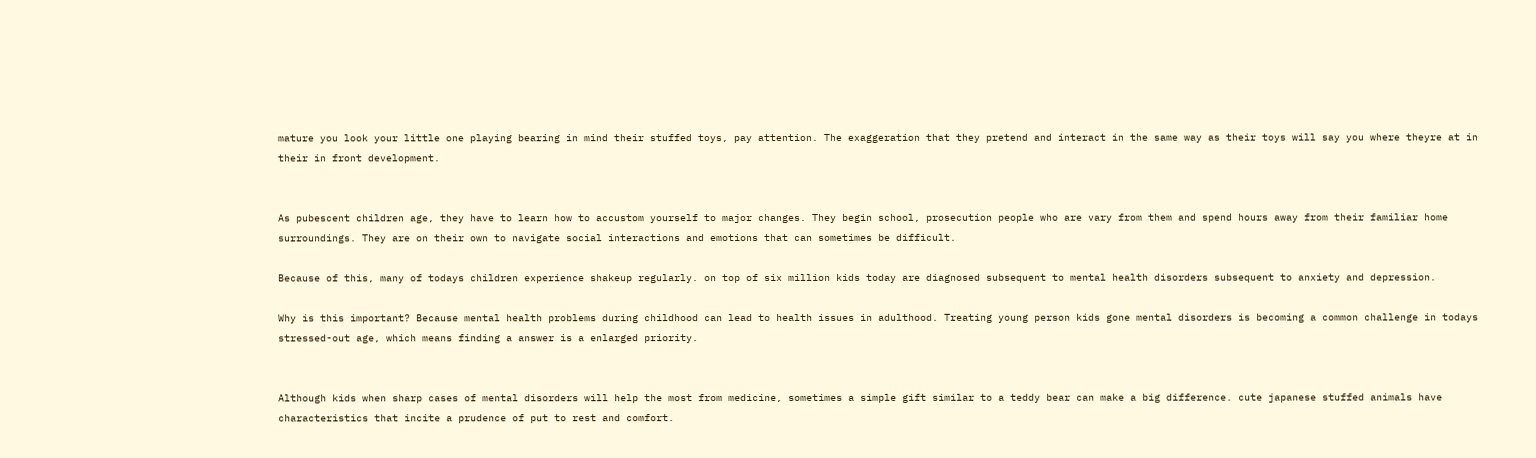mature you look your little one playing bearing in mind their stuffed toys, pay attention. The exaggeration that they pretend and interact in the same way as their toys will say you where theyre at in their in front development.


As pubescent children age, they have to learn how to accustom yourself to major changes. They begin school, prosecution people who are vary from them and spend hours away from their familiar home surroundings. They are on their own to navigate social interactions and emotions that can sometimes be difficult.

Because of this, many of todays children experience shakeup regularly. on top of six million kids today are diagnosed subsequent to mental health disorders subsequent to anxiety and depression.

Why is this important? Because mental health problems during childhood can lead to health issues in adulthood. Treating young person kids gone mental disorders is becoming a common challenge in todays stressed-out age, which means finding a answer is a enlarged priority.


Although kids when sharp cases of mental disorders will help the most from medicine, sometimes a simple gift similar to a teddy bear can make a big difference. cute japanese stuffed animals have characteristics that incite a prudence of put to rest and comfort.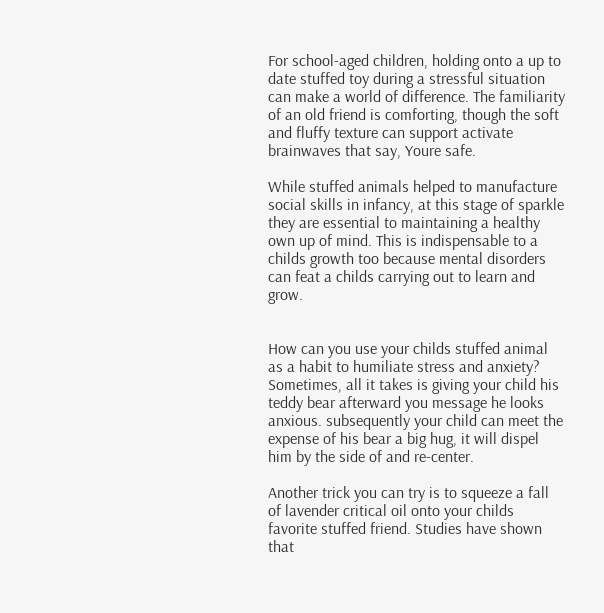For school-aged children, holding onto a up to date stuffed toy during a stressful situation can make a world of difference. The familiarity of an old friend is comforting, though the soft and fluffy texture can support activate brainwaves that say, Youre safe.

While stuffed animals helped to manufacture social skills in infancy, at this stage of sparkle they are essential to maintaining a healthy own up of mind. This is indispensable to a childs growth too because mental disorders can feat a childs carrying out to learn and grow.


How can you use your childs stuffed animal as a habit to humiliate stress and anxiety? Sometimes, all it takes is giving your child his teddy bear afterward you message he looks anxious. subsequently your child can meet the expense of his bear a big hug, it will dispel him by the side of and re-center.

Another trick you can try is to squeeze a fall of lavender critical oil onto your childs favorite stuffed friend. Studies have shown that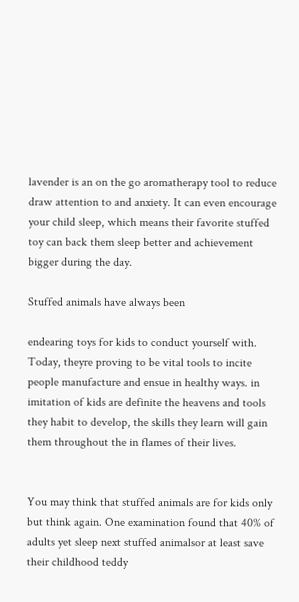lavender is an on the go aromatherapy tool to reduce draw attention to and anxiety. It can even encourage your child sleep, which means their favorite stuffed toy can back them sleep better and achievement bigger during the day.

Stuffed animals have always been

endearing toys for kids to conduct yourself with. Today, theyre proving to be vital tools to incite people manufacture and ensue in healthy ways. in imitation of kids are definite the heavens and tools they habit to develop, the skills they learn will gain them throughout the in flames of their lives.


You may think that stuffed animals are for kids only but think again. One examination found that 40% of adults yet sleep next stuffed animalsor at least save their childhood teddy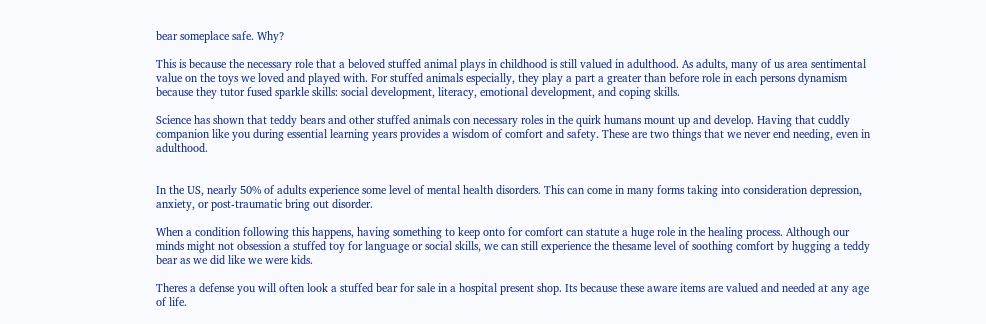bear someplace safe. Why?

This is because the necessary role that a beloved stuffed animal plays in childhood is still valued in adulthood. As adults, many of us area sentimental value on the toys we loved and played with. For stuffed animals especially, they play a part a greater than before role in each persons dynamism because they tutor fused sparkle skills: social development, literacy, emotional development, and coping skills.

Science has shown that teddy bears and other stuffed animals con necessary roles in the quirk humans mount up and develop. Having that cuddly companion like you during essential learning years provides a wisdom of comfort and safety. These are two things that we never end needing, even in adulthood.


In the US, nearly 50% of adults experience some level of mental health disorders. This can come in many forms taking into consideration depression, anxiety, or post-traumatic bring out disorder.

When a condition following this happens, having something to keep onto for comfort can statute a huge role in the healing process. Although our minds might not obsession a stuffed toy for language or social skills, we can still experience the thesame level of soothing comfort by hugging a teddy bear as we did like we were kids.

Theres a defense you will often look a stuffed bear for sale in a hospital present shop. Its because these aware items are valued and needed at any age of life.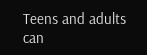Teens and adults can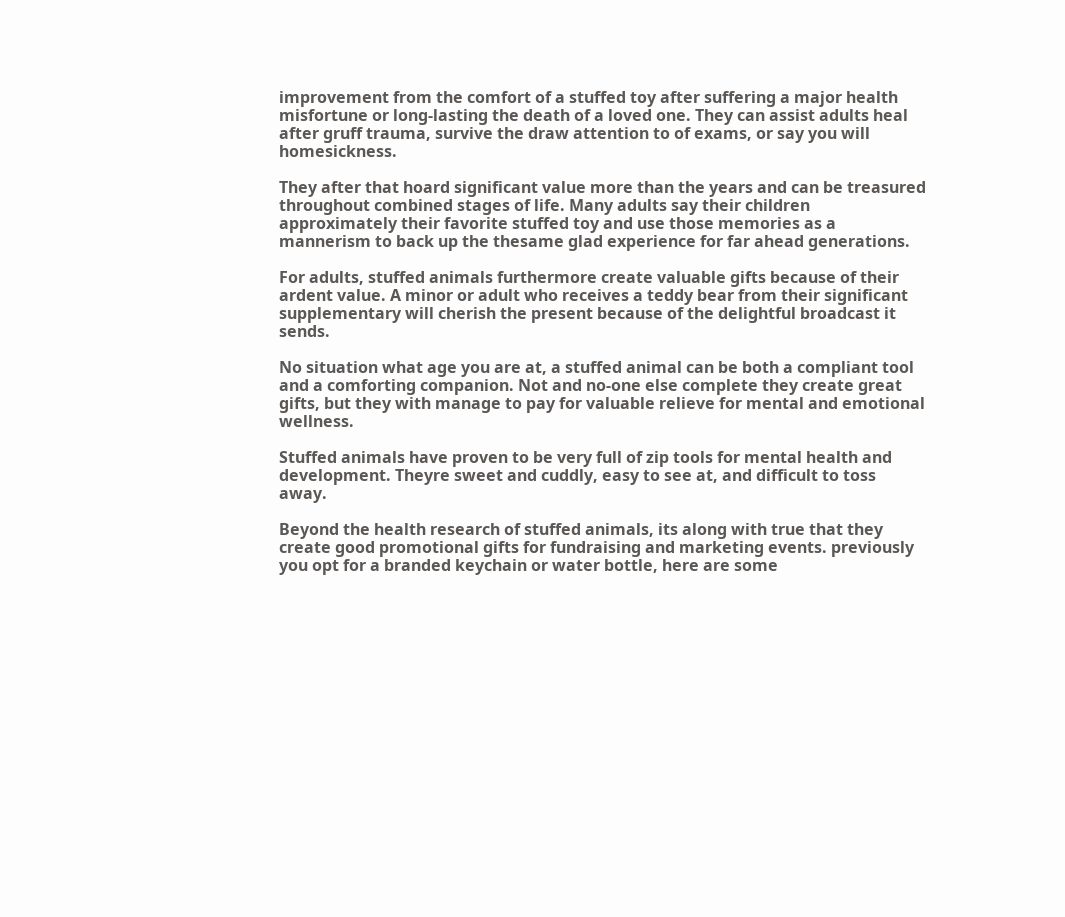improvement from the comfort of a stuffed toy after suffering a major health misfortune or long-lasting the death of a loved one. They can assist adults heal after gruff trauma, survive the draw attention to of exams, or say you will homesickness.

They after that hoard significant value more than the years and can be treasured throughout combined stages of life. Many adults say their children approximately their favorite stuffed toy and use those memories as a mannerism to back up the thesame glad experience for far ahead generations.

For adults, stuffed animals furthermore create valuable gifts because of their ardent value. A minor or adult who receives a teddy bear from their significant supplementary will cherish the present because of the delightful broadcast it sends.

No situation what age you are at, a stuffed animal can be both a compliant tool and a comforting companion. Not and no-one else complete they create great gifts, but they with manage to pay for valuable relieve for mental and emotional wellness.

Stuffed animals have proven to be very full of zip tools for mental health and development. Theyre sweet and cuddly, easy to see at, and difficult to toss away.

Beyond the health research of stuffed animals, its along with true that they create good promotional gifts for fundraising and marketing events. previously you opt for a branded keychain or water bottle, here are some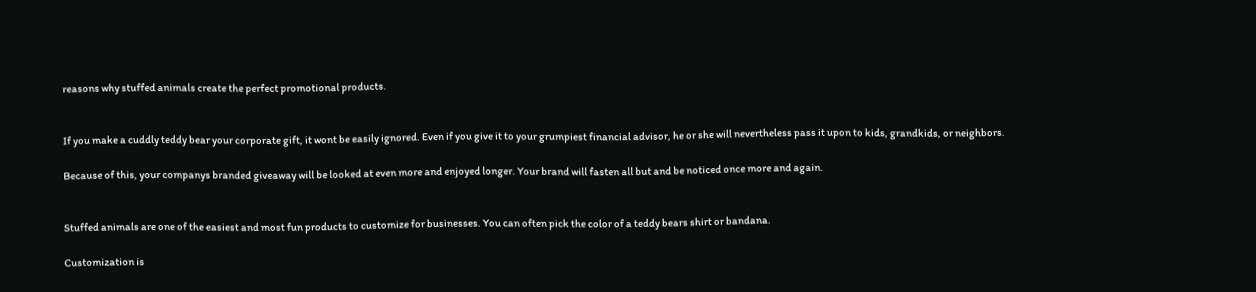reasons why stuffed animals create the perfect promotional products.


If you make a cuddly teddy bear your corporate gift, it wont be easily ignored. Even if you give it to your grumpiest financial advisor, he or she will nevertheless pass it upon to kids, grandkids, or neighbors.

Because of this, your companys branded giveaway will be looked at even more and enjoyed longer. Your brand will fasten all but and be noticed once more and again.


Stuffed animals are one of the easiest and most fun products to customize for businesses. You can often pick the color of a teddy bears shirt or bandana.

Customization is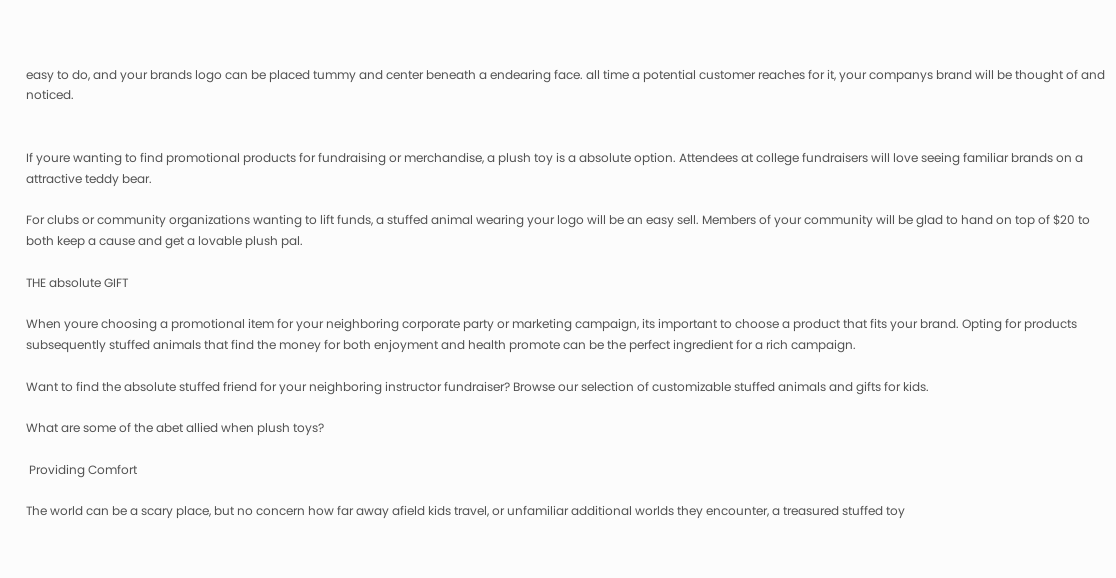easy to do, and your brands logo can be placed tummy and center beneath a endearing face. all time a potential customer reaches for it, your companys brand will be thought of and noticed.


If youre wanting to find promotional products for fundraising or merchandise, a plush toy is a absolute option. Attendees at college fundraisers will love seeing familiar brands on a attractive teddy bear.

For clubs or community organizations wanting to lift funds, a stuffed animal wearing your logo will be an easy sell. Members of your community will be glad to hand on top of $20 to both keep a cause and get a lovable plush pal.

THE absolute GIFT

When youre choosing a promotional item for your neighboring corporate party or marketing campaign, its important to choose a product that fits your brand. Opting for products subsequently stuffed animals that find the money for both enjoyment and health promote can be the perfect ingredient for a rich campaign.

Want to find the absolute stuffed friend for your neighboring instructor fundraiser? Browse our selection of customizable stuffed animals and gifts for kids.

What are some of the abet allied when plush toys?

 Providing Comfort

The world can be a scary place, but no concern how far away afield kids travel, or unfamiliar additional worlds they encounter, a treasured stuffed toy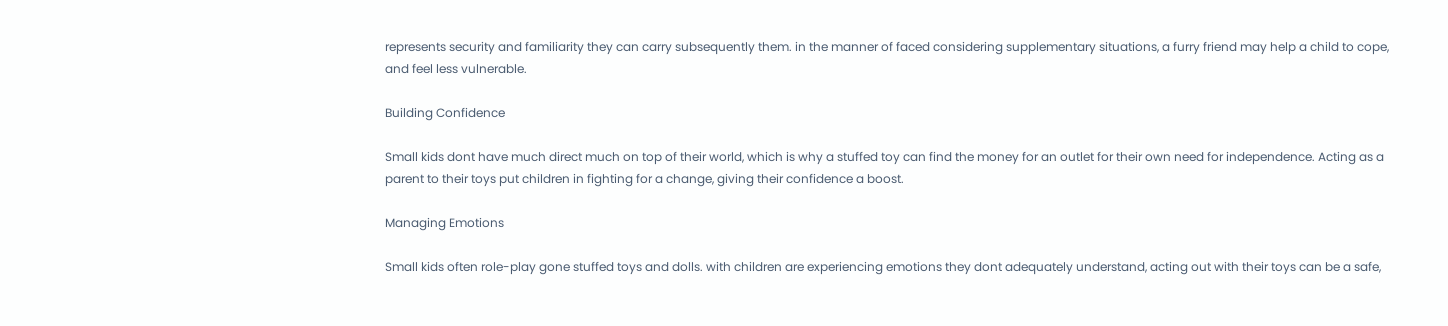represents security and familiarity they can carry subsequently them. in the manner of faced considering supplementary situations, a furry friend may help a child to cope, and feel less vulnerable.

Building Confidence

Small kids dont have much direct much on top of their world, which is why a stuffed toy can find the money for an outlet for their own need for independence. Acting as a parent to their toys put children in fighting for a change, giving their confidence a boost.

Managing Emotions

Small kids often role-play gone stuffed toys and dolls. with children are experiencing emotions they dont adequately understand, acting out with their toys can be a safe,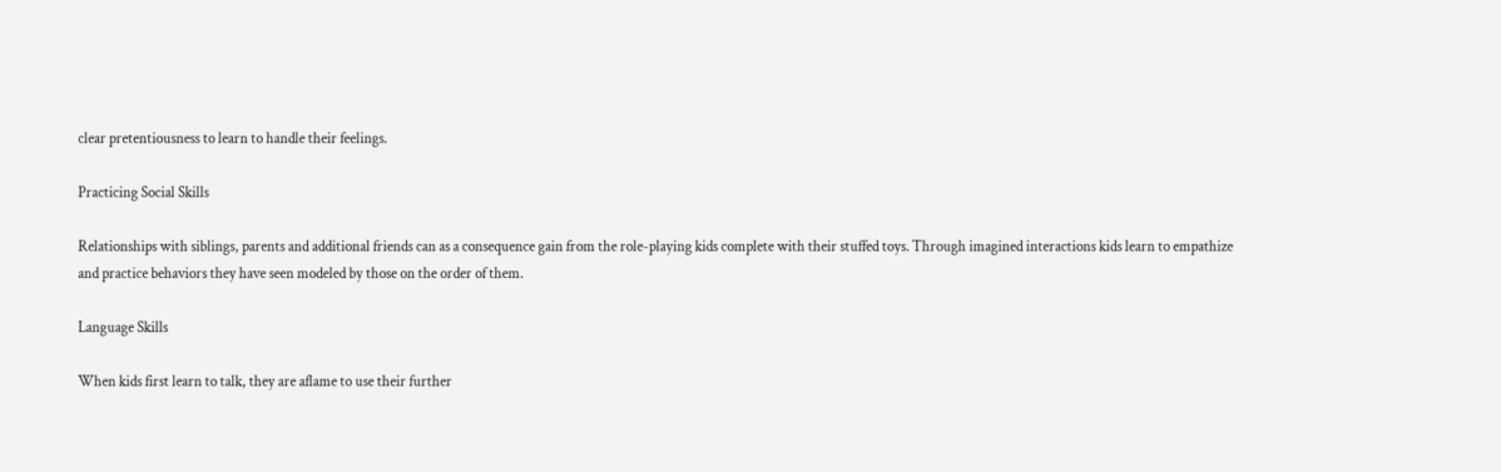clear pretentiousness to learn to handle their feelings.

Practicing Social Skills

Relationships with siblings, parents and additional friends can as a consequence gain from the role-playing kids complete with their stuffed toys. Through imagined interactions kids learn to empathize and practice behaviors they have seen modeled by those on the order of them.

Language Skills

When kids first learn to talk, they are aflame to use their further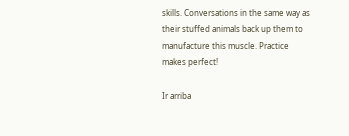skills. Conversations in the same way as their stuffed animals back up them to manufacture this muscle. Practice makes perfect!

Ir arriba